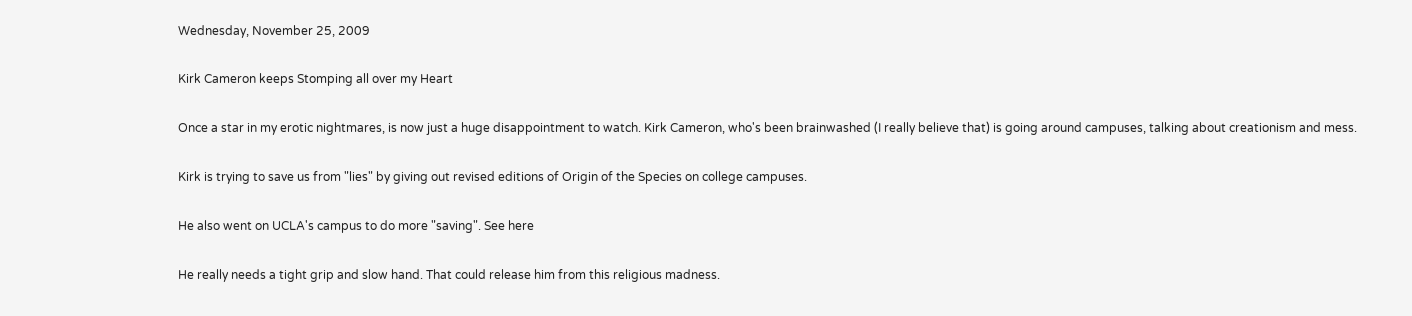Wednesday, November 25, 2009

Kirk Cameron keeps Stomping all over my Heart

Once a star in my erotic nightmares, is now just a huge disappointment to watch. Kirk Cameron, who's been brainwashed (I really believe that) is going around campuses, talking about creationism and mess.

Kirk is trying to save us from "lies" by giving out revised editions of Origin of the Species on college campuses.

He also went on UCLA's campus to do more "saving". See here

He really needs a tight grip and slow hand. That could release him from this religious madness.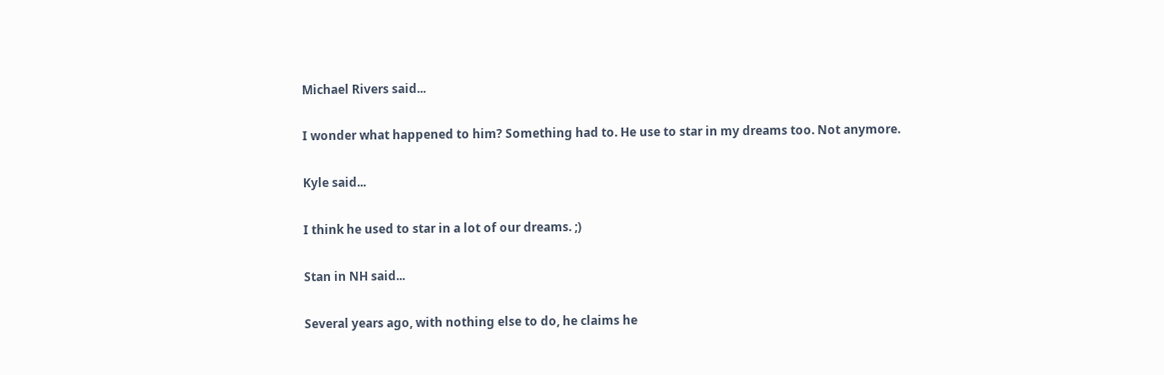Michael Rivers said...

I wonder what happened to him? Something had to. He use to star in my dreams too. Not anymore.

Kyle said...

I think he used to star in a lot of our dreams. ;)

Stan in NH said...

Several years ago, with nothing else to do, he claims he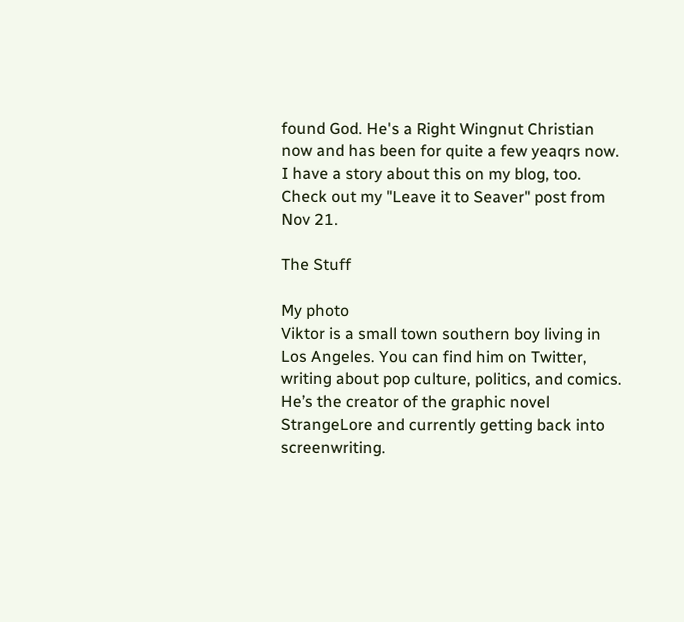found God. He's a Right Wingnut Christian now and has been for quite a few yeaqrs now. I have a story about this on my blog, too. Check out my "Leave it to Seaver" post from Nov 21.

The Stuff

My photo
Viktor is a small town southern boy living in Los Angeles. You can find him on Twitter, writing about pop culture, politics, and comics. He’s the creator of the graphic novel StrangeLore and currently getting back into screenwriting.